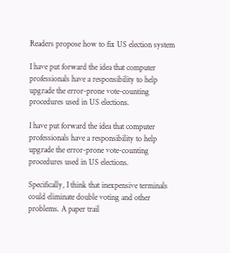Readers propose how to fix US election system

I have put forward the idea that computer professionals have a responsibility to help upgrade the error-prone vote-counting procedures used in US elections.

I have put forward the idea that computer professionals have a responsibility to help upgrade the error-prone vote-counting procedures used in US elections.

Specifically, I think that inexpensive terminals could eliminate double voting and other problems. A paper trail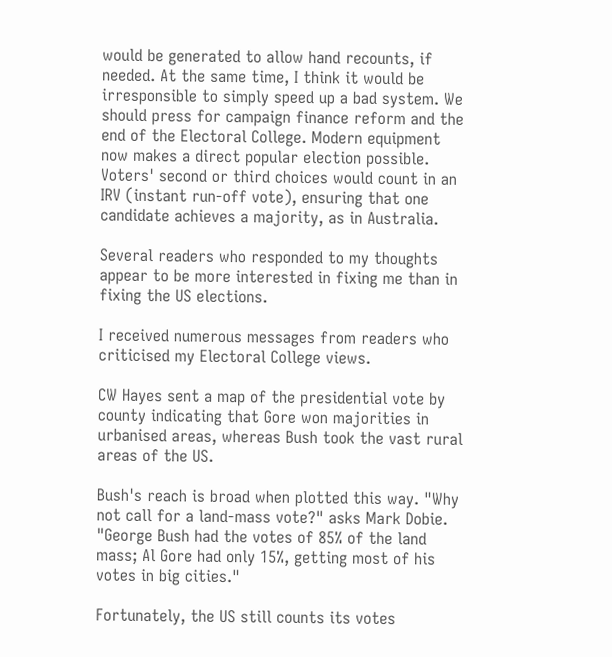would be generated to allow hand recounts, if needed. At the same time, I think it would be irresponsible to simply speed up a bad system. We should press for campaign finance reform and the end of the Electoral College. Modern equipment now makes a direct popular election possible. Voters' second or third choices would count in an IRV (instant run-off vote), ensuring that one candidate achieves a majority, as in Australia.

Several readers who responded to my thoughts appear to be more interested in fixing me than in fixing the US elections.

I received numerous messages from readers who criticised my Electoral College views.

CW Hayes sent a map of the presidential vote by county indicating that Gore won majorities in urbanised areas, whereas Bush took the vast rural areas of the US.

Bush's reach is broad when plotted this way. "Why not call for a land-mass vote?" asks Mark Dobie. "George Bush had the votes of 85% of the land mass; Al Gore had only 15%, getting most of his votes in big cities."

Fortunately, the US still counts its votes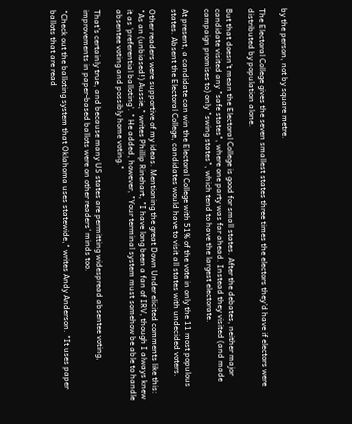by the person, not by square metre.

The Electoral College gives the seven smallest states three times the electors they'd have if electors were distributed by population alone.

But that doesn't mean the Electoral College is good for small states. After the debates, neither major candidate visited any "safe states", where one party was far ahead. Instead they visited (and made campaign promises to) only "swing states", which tend to have the largest electorate.

At present, a candidate can win the Electoral College with 51% of the vote in only the 11 most populous states. Absent the Electoral College, candidates would have to visit all states with undecided voters.

Other readers were supportive of my ideas. Mentioning the great Down Under elicited comments like this: "As an (unbiased!) Aussie," writes Phillip Rinehart, "I have long been a fan of IRV, though I always knew it as 'preferential balloting'. " He added, however, "Your terminal system must somehow be able to handle absentee voting and possibly home voting."

That's certainly true, and because many US states are permitting widespread absentee voting, improvements in paper-based ballots were on other readers' minds too.

"Check out the balloting system that Oklahoma uses statewide," writes Andy Anderson. "It uses paper ballots that are read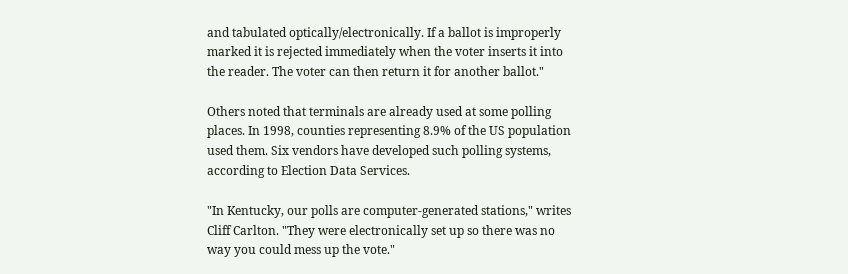and tabulated optically/electronically. If a ballot is improperly marked it is rejected immediately when the voter inserts it into the reader. The voter can then return it for another ballot."

Others noted that terminals are already used at some polling places. In 1998, counties representing 8.9% of the US population used them. Six vendors have developed such polling systems, according to Election Data Services.

"In Kentucky, our polls are computer-generated stations," writes Cliff Carlton. "They were electronically set up so there was no way you could mess up the vote."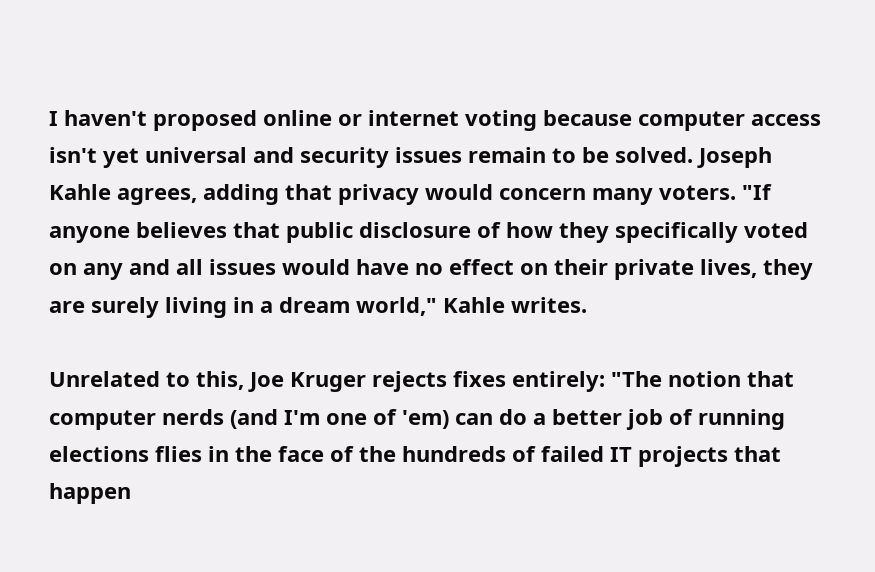I haven't proposed online or internet voting because computer access isn't yet universal and security issues remain to be solved. Joseph Kahle agrees, adding that privacy would concern many voters. "If anyone believes that public disclosure of how they specifically voted on any and all issues would have no effect on their private lives, they are surely living in a dream world," Kahle writes.

Unrelated to this, Joe Kruger rejects fixes entirely: "The notion that computer nerds (and I'm one of 'em) can do a better job of running elections flies in the face of the hundreds of failed IT projects that happen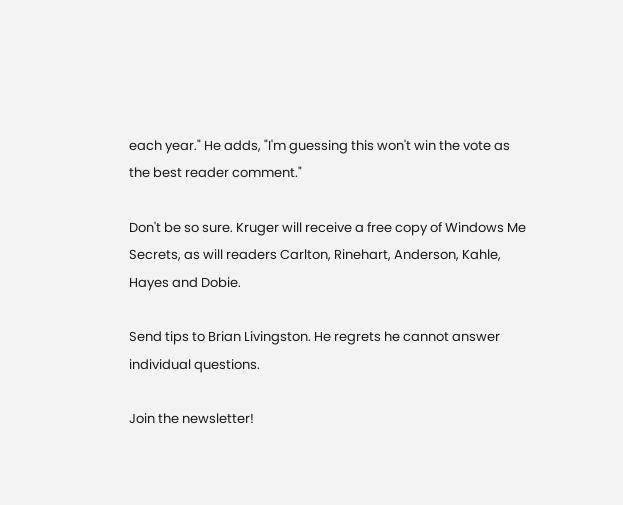each year." He adds, "I'm guessing this won't win the vote as the best reader comment."

Don't be so sure. Kruger will receive a free copy of Windows Me Secrets, as will readers Carlton, Rinehart, Anderson, Kahle, Hayes and Dobie.

Send tips to Brian Livingston. He regrets he cannot answer individual questions.

Join the newsletter!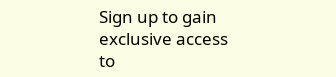Sign up to gain exclusive access to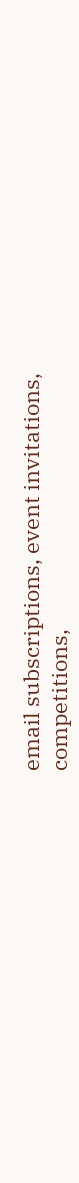email subscriptions, event invitations, competitions,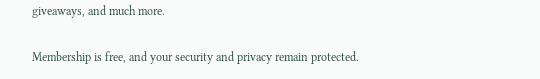giveaways, and much more.

Membership is free, and your security and privacy remain protected.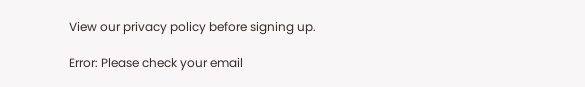View our privacy policy before signing up.

Error: Please check your email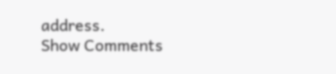address.
Show Comments